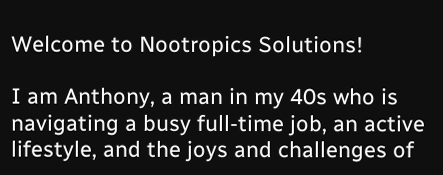Welcome to Nootropics Solutions!

I am Anthony, a man in my 40s who is navigating a busy full-time job, an active lifestyle, and the joys and challenges of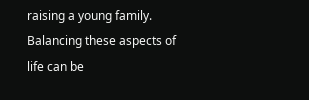raising a young family. Balancing these aspects of life can be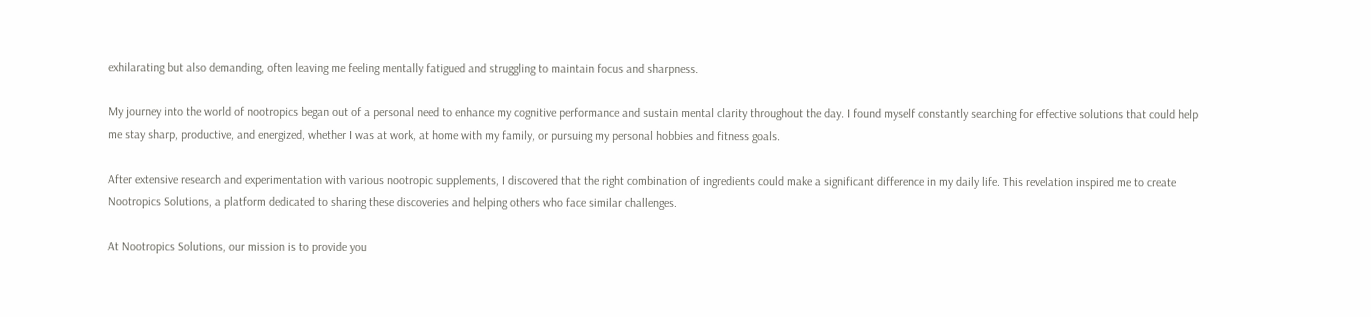exhilarating but also demanding, often leaving me feeling mentally fatigued and struggling to maintain focus and sharpness.

My journey into the world of nootropics began out of a personal need to enhance my cognitive performance and sustain mental clarity throughout the day. I found myself constantly searching for effective solutions that could help me stay sharp, productive, and energized, whether I was at work, at home with my family, or pursuing my personal hobbies and fitness goals.

After extensive research and experimentation with various nootropic supplements, I discovered that the right combination of ingredients could make a significant difference in my daily life. This revelation inspired me to create Nootropics Solutions, a platform dedicated to sharing these discoveries and helping others who face similar challenges.

At Nootropics Solutions, our mission is to provide you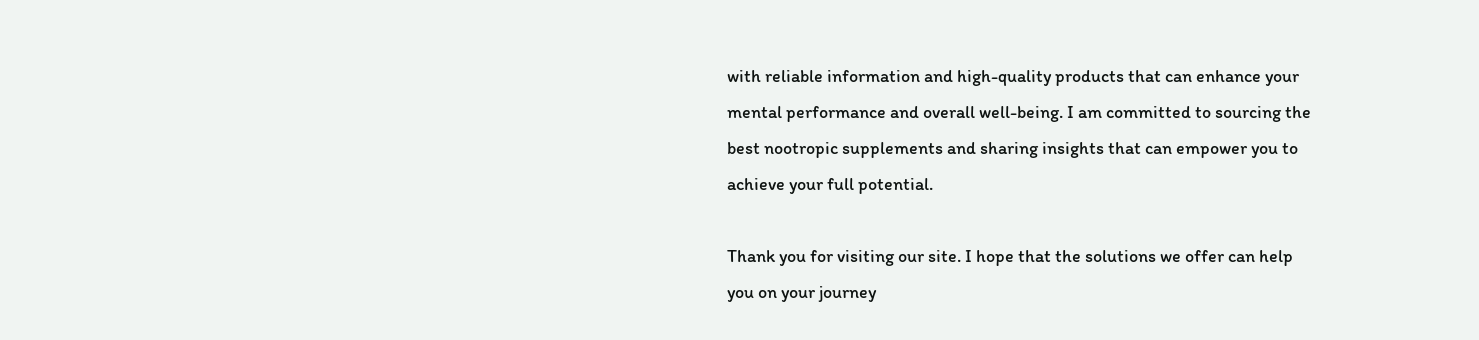with reliable information and high-quality products that can enhance your mental performance and overall well-being. I am committed to sourcing the best nootropic supplements and sharing insights that can empower you to achieve your full potential.

Thank you for visiting our site. I hope that the solutions we offer can help you on your journey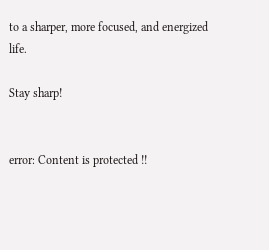to a sharper, more focused, and energized life.

Stay sharp!


error: Content is protected !!